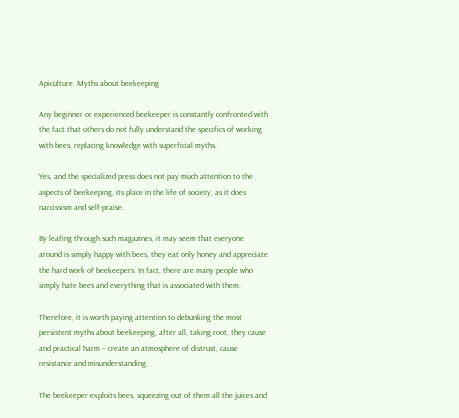Apiculture. Myths about beekeeping

Any beginner or experienced beekeeper is constantly confronted with the fact that others do not fully understand the specifics of working with bees, replacing knowledge with superficial myths.

Yes, and the specialized press does not pay much attention to the aspects of beekeeping, its place in the life of society, as it does narcissism and self-praise.

By leafing through such magazines, it may seem that everyone around is simply happy with bees, they eat only honey and appreciate the hard work of beekeepers. In fact, there are many people who simply hate bees and everything that is associated with them.

Therefore, it is worth paying attention to debunking the most persistent myths about beekeeping, after all, taking root, they cause and practical harm – create an atmosphere of distrust, cause resistance and misunderstanding.

The beekeeper exploits bees, squeezing out of them all the juices and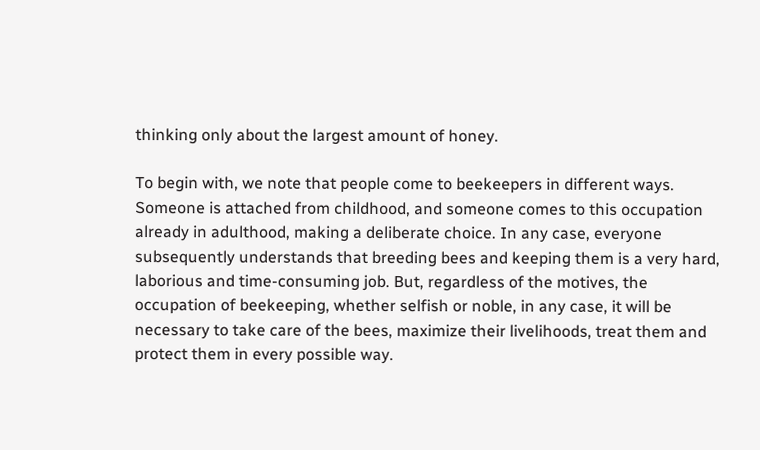thinking only about the largest amount of honey.

To begin with, we note that people come to beekeepers in different ways. Someone is attached from childhood, and someone comes to this occupation already in adulthood, making a deliberate choice. In any case, everyone subsequently understands that breeding bees and keeping them is a very hard, laborious and time-consuming job. But, regardless of the motives, the occupation of beekeeping, whether selfish or noble, in any case, it will be necessary to take care of the bees, maximize their livelihoods, treat them and protect them in every possible way.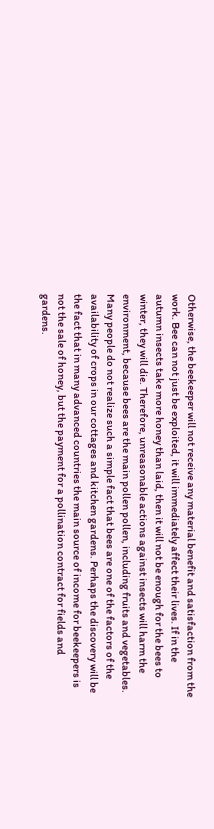Otherwise, the beekeeper will not receive any material benefit and satisfaction from the work. Bee can not just be exploited, it will immediately affect their lives. If in the autumn insects take more honey than laid, then it will not be enough for the bees to winter, they will die. Therefore, unreasonable actions against insects will harm the environment, because bees are the main pollen pollen, including fruits and vegetables. Many people do not realize such a simple fact that bees are one of the factors of the availability of crops in our cottages and kitchen gardens. Perhaps the discovery will be the fact that in many advanced countries the main source of income for beekeepers is not the sale of honey, but the payment for a pollination contract for fields and gardens.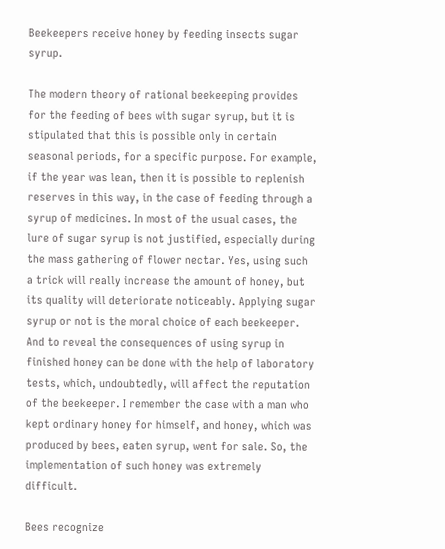Beekeepers receive honey by feeding insects sugar syrup.

The modern theory of rational beekeeping provides for the feeding of bees with sugar syrup, but it is stipulated that this is possible only in certain seasonal periods, for a specific purpose. For example, if the year was lean, then it is possible to replenish reserves in this way, in the case of feeding through a syrup of medicines. In most of the usual cases, the lure of sugar syrup is not justified, especially during the mass gathering of flower nectar. Yes, using such a trick will really increase the amount of honey, but its quality will deteriorate noticeably. Applying sugar syrup or not is the moral choice of each beekeeper. And to reveal the consequences of using syrup in finished honey can be done with the help of laboratory tests, which, undoubtedly, will affect the reputation of the beekeeper. I remember the case with a man who kept ordinary honey for himself, and honey, which was produced by bees, eaten syrup, went for sale. So, the implementation of such honey was extremely difficult.

Bees recognize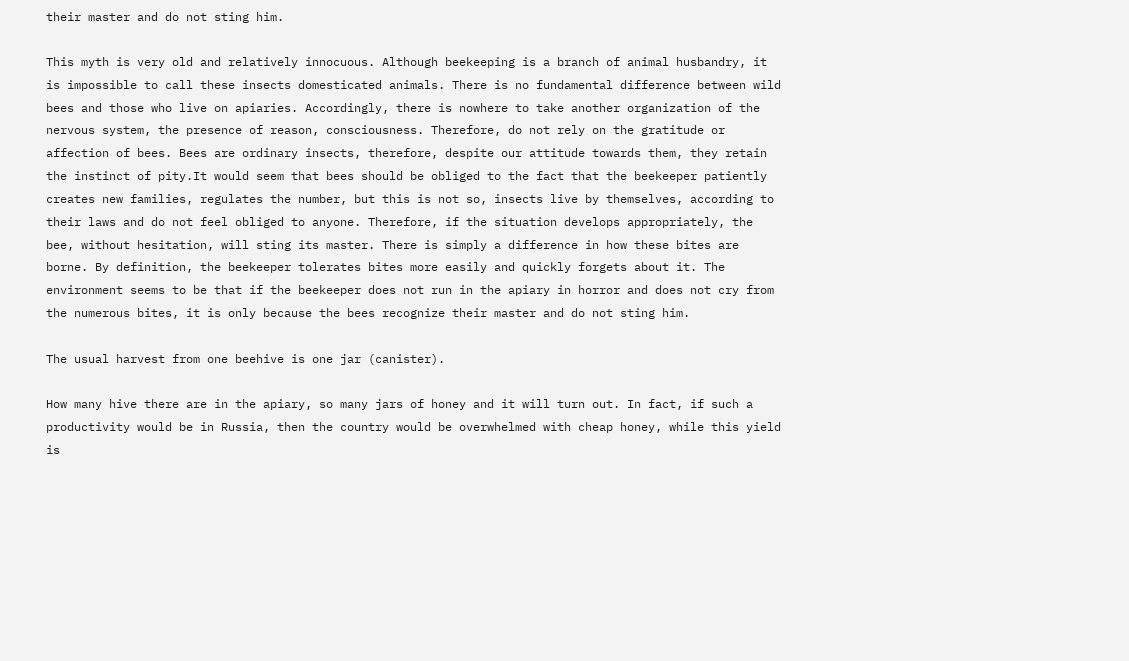their master and do not sting him.

This myth is very old and relatively innocuous. Although beekeeping is a branch of animal husbandry, it is impossible to call these insects domesticated animals. There is no fundamental difference between wild bees and those who live on apiaries. Accordingly, there is nowhere to take another organization of the nervous system, the presence of reason, consciousness. Therefore, do not rely on the gratitude or affection of bees. Bees are ordinary insects, therefore, despite our attitude towards them, they retain the instinct of pity.It would seem that bees should be obliged to the fact that the beekeeper patiently creates new families, regulates the number, but this is not so, insects live by themselves, according to their laws and do not feel obliged to anyone. Therefore, if the situation develops appropriately, the bee, without hesitation, will sting its master. There is simply a difference in how these bites are borne. By definition, the beekeeper tolerates bites more easily and quickly forgets about it. The environment seems to be that if the beekeeper does not run in the apiary in horror and does not cry from the numerous bites, it is only because the bees recognize their master and do not sting him.

The usual harvest from one beehive is one jar (canister).

How many hive there are in the apiary, so many jars of honey and it will turn out. In fact, if such a productivity would be in Russia, then the country would be overwhelmed with cheap honey, while this yield is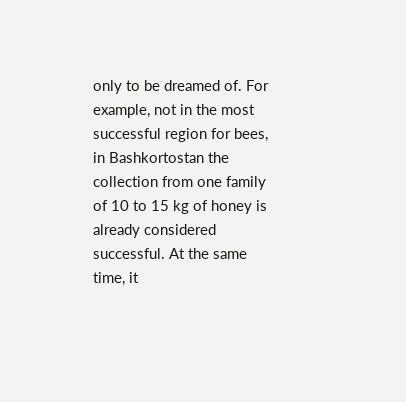only to be dreamed of. For example, not in the most successful region for bees, in Bashkortostan the collection from one family of 10 to 15 kg of honey is already considered successful. At the same time, it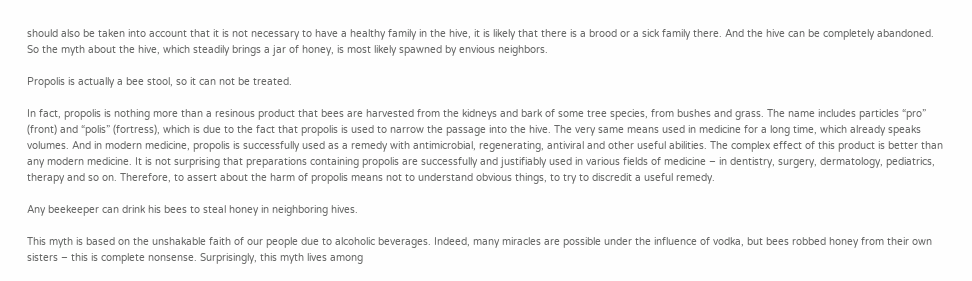should also be taken into account that it is not necessary to have a healthy family in the hive, it is likely that there is a brood or a sick family there. And the hive can be completely abandoned. So the myth about the hive, which steadily brings a jar of honey, is most likely spawned by envious neighbors.

Propolis is actually a bee stool, so it can not be treated.

In fact, propolis is nothing more than a resinous product that bees are harvested from the kidneys and bark of some tree species, from bushes and grass. The name includes particles “pro” (front) and “polis” (fortress), which is due to the fact that propolis is used to narrow the passage into the hive. The very same means used in medicine for a long time, which already speaks volumes. And in modern medicine, propolis is successfully used as a remedy with antimicrobial, regenerating, antiviral and other useful abilities. The complex effect of this product is better than any modern medicine. It is not surprising that preparations containing propolis are successfully and justifiably used in various fields of medicine – in dentistry, surgery, dermatology, pediatrics, therapy and so on. Therefore, to assert about the harm of propolis means not to understand obvious things, to try to discredit a useful remedy.

Any beekeeper can drink his bees to steal honey in neighboring hives.

This myth is based on the unshakable faith of our people due to alcoholic beverages. Indeed, many miracles are possible under the influence of vodka, but bees robbed honey from their own sisters – this is complete nonsense. Surprisingly, this myth lives among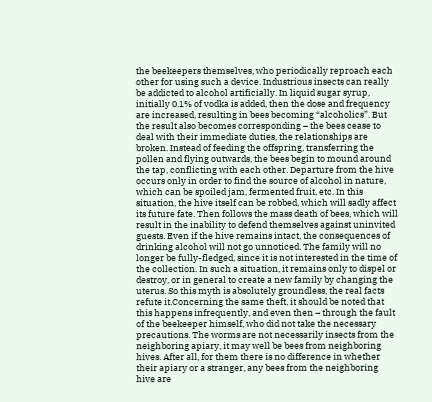the beekeepers themselves, who periodically reproach each other for using such a device. Industrious insects can really be addicted to alcohol artificially. In liquid sugar syrup, initially 0.1% of vodka is added, then the dose and frequency are increased, resulting in bees becoming “alcoholics”. But the result also becomes corresponding – the bees cease to deal with their immediate duties, the relationships are broken. Instead of feeding the offspring, transferring the pollen and flying outwards, the bees begin to mound around the tap, conflicting with each other. Departure from the hive occurs only in order to find the source of alcohol in nature, which can be spoiled jam, fermented fruit, etc. In this situation, the hive itself can be robbed, which will sadly affect its future fate. Then follows the mass death of bees, which will result in the inability to defend themselves against uninvited guests. Even if the hive remains intact, the consequences of drinking alcohol will not go unnoticed. The family will no longer be fully-fledged, since it is not interested in the time of the collection. In such a situation, it remains only to dispel or destroy, or in general to create a new family by changing the uterus. So this myth is absolutely groundless, the real facts refute it.Concerning the same theft, it should be noted that this happens infrequently, and even then – through the fault of the beekeeper himself, who did not take the necessary precautions. The worms are not necessarily insects from the neighboring apiary, it may well be bees from neighboring hives. After all, for them there is no difference in whether their apiary or a stranger, any bees from the neighboring hive are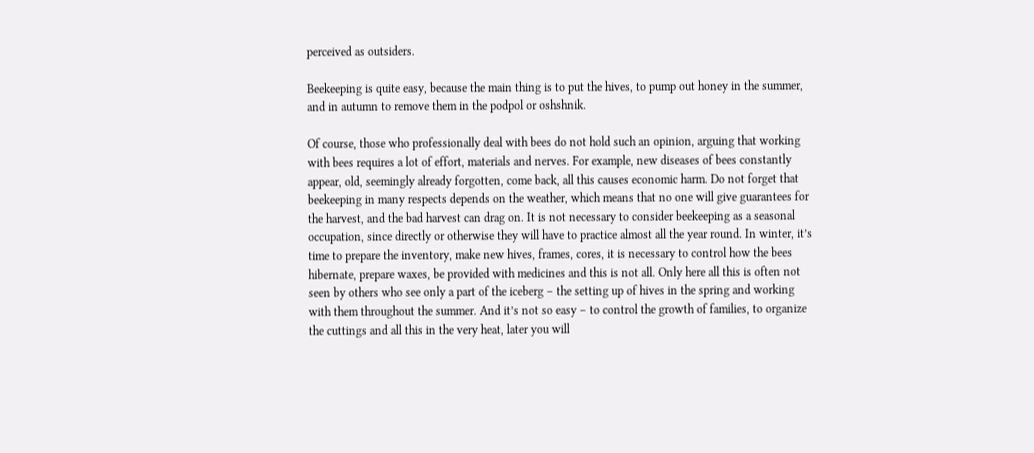perceived as outsiders.

Beekeeping is quite easy, because the main thing is to put the hives, to pump out honey in the summer, and in autumn to remove them in the podpol or oshshnik.

Of course, those who professionally deal with bees do not hold such an opinion, arguing that working with bees requires a lot of effort, materials and nerves. For example, new diseases of bees constantly appear, old, seemingly already forgotten, come back, all this causes economic harm. Do not forget that beekeeping in many respects depends on the weather, which means that no one will give guarantees for the harvest, and the bad harvest can drag on. It is not necessary to consider beekeeping as a seasonal occupation, since directly or otherwise they will have to practice almost all the year round. In winter, it’s time to prepare the inventory, make new hives, frames, cores, it is necessary to control how the bees hibernate, prepare waxes, be provided with medicines and this is not all. Only here all this is often not seen by others who see only a part of the iceberg – the setting up of hives in the spring and working with them throughout the summer. And it’s not so easy – to control the growth of families, to organize the cuttings and all this in the very heat, later you will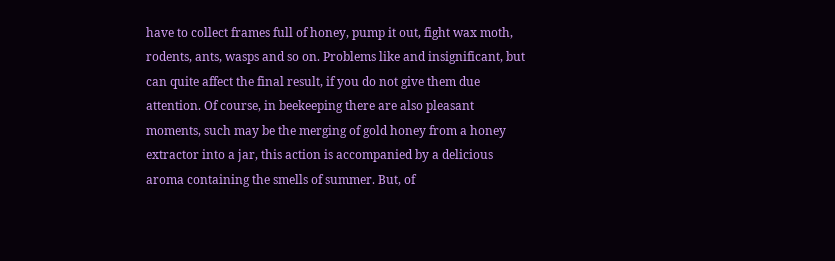have to collect frames full of honey, pump it out, fight wax moth, rodents, ants, wasps and so on. Problems like and insignificant, but can quite affect the final result, if you do not give them due attention. Of course, in beekeeping there are also pleasant moments, such may be the merging of gold honey from a honey extractor into a jar, this action is accompanied by a delicious aroma containing the smells of summer. But, of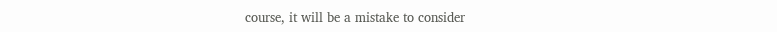course, it will be a mistake to consider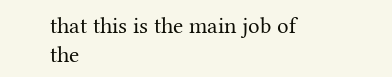that this is the main job of the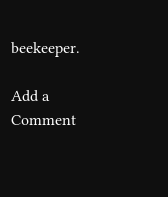beekeeper.

Add a Comment